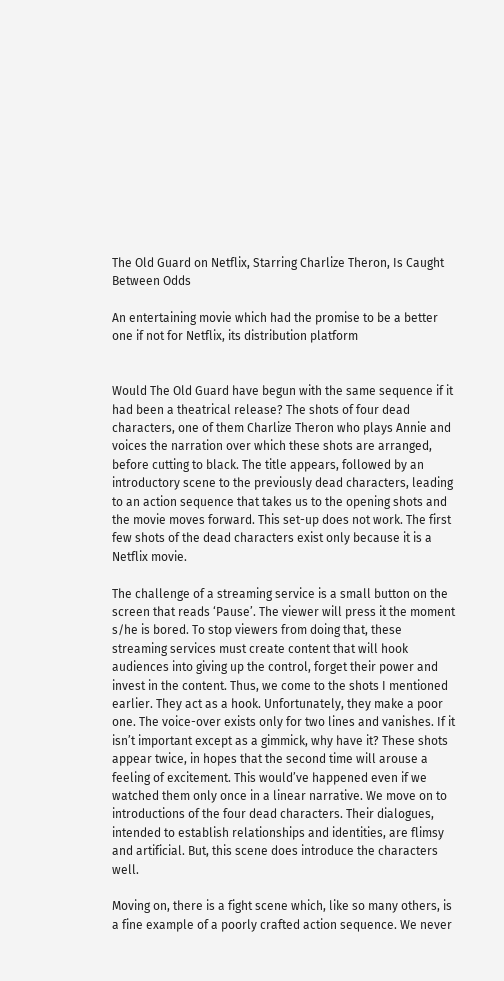The Old Guard on Netflix, Starring Charlize Theron, Is Caught Between Odds

An entertaining movie which had the promise to be a better one if not for Netflix, its distribution platform


Would The Old Guard have begun with the same sequence if it had been a theatrical release? The shots of four dead characters, one of them Charlize Theron who plays Annie and voices the narration over which these shots are arranged, before cutting to black. The title appears, followed by an introductory scene to the previously dead characters, leading to an action sequence that takes us to the opening shots and the movie moves forward. This set-up does not work. The first few shots of the dead characters exist only because it is a Netflix movie.

The challenge of a streaming service is a small button on the screen that reads ‘Pause’. The viewer will press it the moment s/he is bored. To stop viewers from doing that, these streaming services must create content that will hook audiences into giving up the control, forget their power and invest in the content. Thus, we come to the shots I mentioned earlier. They act as a hook. Unfortunately, they make a poor one. The voice-over exists only for two lines and vanishes. If it isn’t important except as a gimmick, why have it? These shots appear twice, in hopes that the second time will arouse a feeling of excitement. This would’ve happened even if we watched them only once in a linear narrative. We move on to introductions of the four dead characters. Their dialogues, intended to establish relationships and identities, are flimsy and artificial. But, this scene does introduce the characters well.

Moving on, there is a fight scene which, like so many others, is a fine example of a poorly crafted action sequence. We never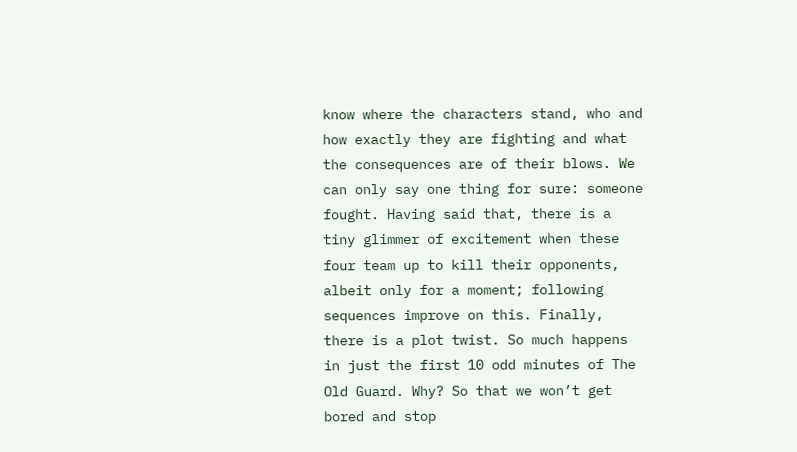know where the characters stand, who and how exactly they are fighting and what the consequences are of their blows. We can only say one thing for sure: someone fought. Having said that, there is a tiny glimmer of excitement when these four team up to kill their opponents, albeit only for a moment; following sequences improve on this. Finally, there is a plot twist. So much happens in just the first 10 odd minutes of The Old Guard. Why? So that we won’t get bored and stop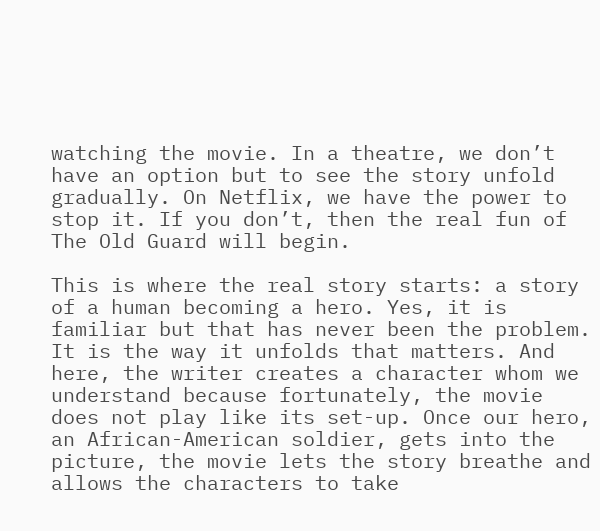watching the movie. In a theatre, we don’t have an option but to see the story unfold gradually. On Netflix, we have the power to stop it. If you don’t, then the real fun of The Old Guard will begin.

This is where the real story starts: a story of a human becoming a hero. Yes, it is familiar but that has never been the problem. It is the way it unfolds that matters. And here, the writer creates a character whom we understand because fortunately, the movie does not play like its set-up. Once our hero, an African-American soldier, gets into the picture, the movie lets the story breathe and allows the characters to take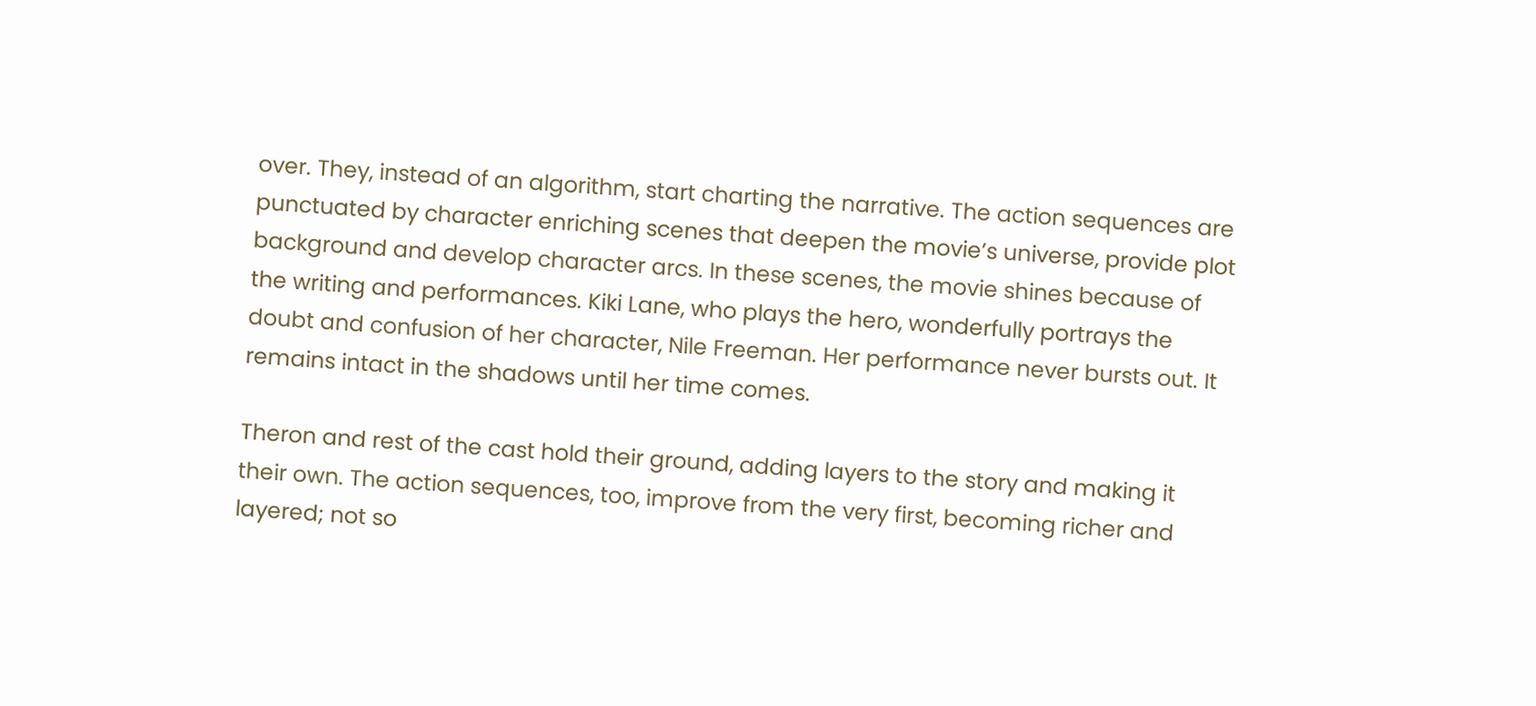over. They, instead of an algorithm, start charting the narrative. The action sequences are punctuated by character enriching scenes that deepen the movie’s universe, provide plot background and develop character arcs. In these scenes, the movie shines because of the writing and performances. Kiki Lane, who plays the hero, wonderfully portrays the doubt and confusion of her character, Nile Freeman. Her performance never bursts out. It remains intact in the shadows until her time comes.

Theron and rest of the cast hold their ground, adding layers to the story and making it their own. The action sequences, too, improve from the very first, becoming richer and layered; not so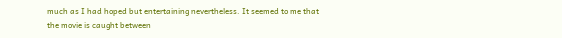much as I had hoped but entertaining nevertheless. It seemed to me that the movie is caught between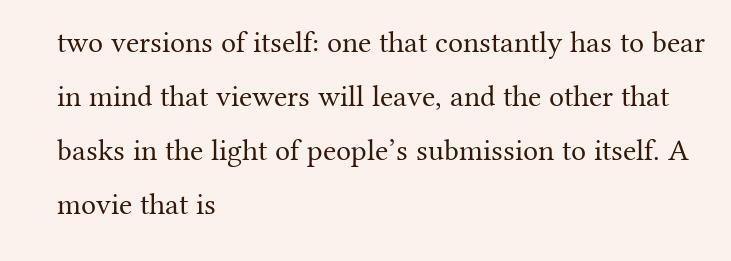two versions of itself: one that constantly has to bear in mind that viewers will leave, and the other that basks in the light of people’s submission to itself. A movie that is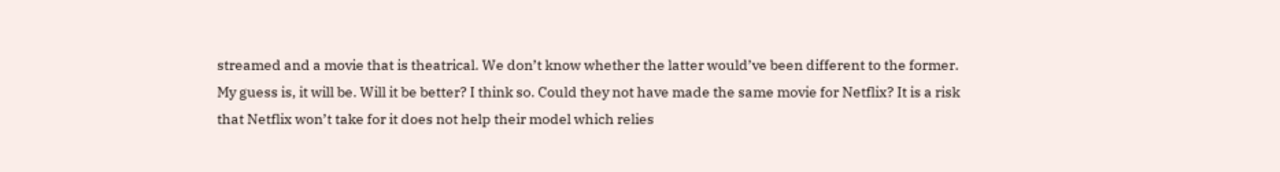streamed and a movie that is theatrical. We don’t know whether the latter would’ve been different to the former. My guess is, it will be. Will it be better? I think so. Could they not have made the same movie for Netflix? It is a risk that Netflix won’t take for it does not help their model which relies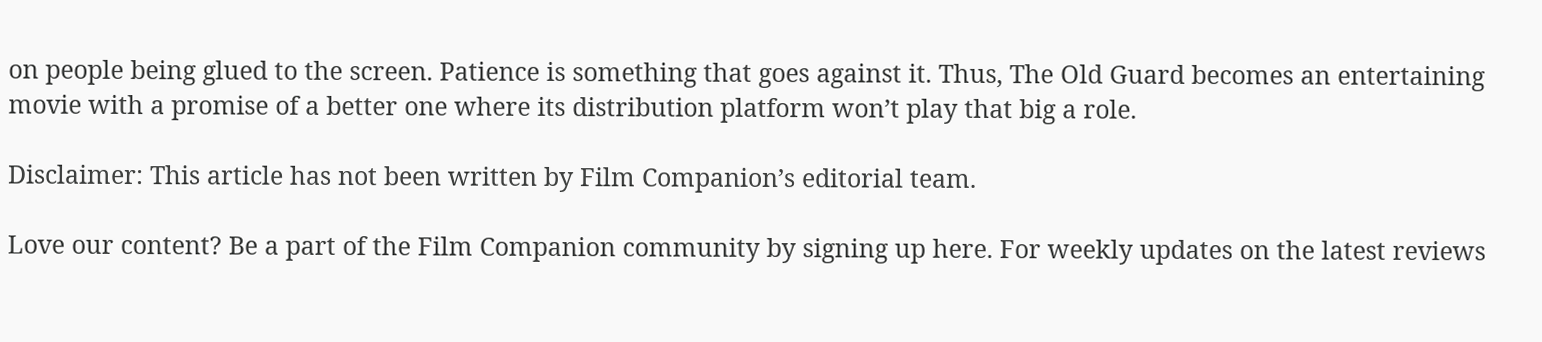on people being glued to the screen. Patience is something that goes against it. Thus, The Old Guard becomes an entertaining movie with a promise of a better one where its distribution platform won’t play that big a role.

Disclaimer: This article has not been written by Film Companion’s editorial team.

Love our content? Be a part of the Film Companion community by signing up here. For weekly updates on the latest reviews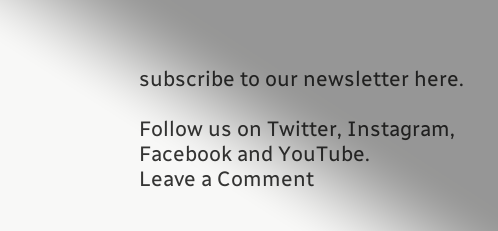subscribe to our newsletter here.

Follow us on Twitter, Instagram, Facebook and YouTube.
Leave a Comment